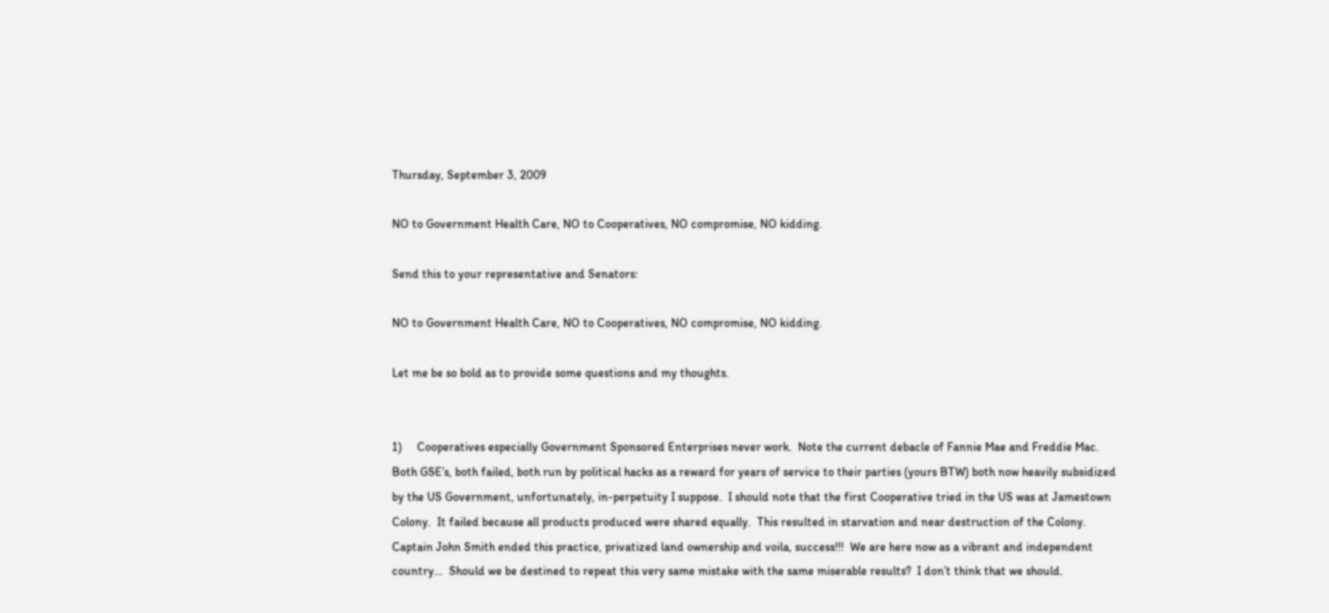Thursday, September 3, 2009

NO to Government Health Care, NO to Cooperatives, NO compromise, NO kidding.

Send this to your representative and Senators:

NO to Government Health Care, NO to Cooperatives, NO compromise, NO kidding.

Let me be so bold as to provide some questions and my thoughts.


1)     Cooperatives especially Government Sponsored Enterprises never work.  Note the current debacle of Fannie Mae and Freddie Mac.  Both GSE’s, both failed, both run by political hacks as a reward for years of service to their parties (yours BTW) both now heavily subsidized by the US Government, unfortunately, in-perpetuity I suppose.  I should note that the first Cooperative tried in the US was at Jamestown Colony.  It failed because all products produced were shared equally.  This resulted in starvation and near destruction of the Colony.  Captain John Smith ended this practice, privatized land ownership and voila, success!!!  We are here now as a vibrant and independent country…  Should we be destined to repeat this very same mistake with the same miserable results?  I don’t think that we should.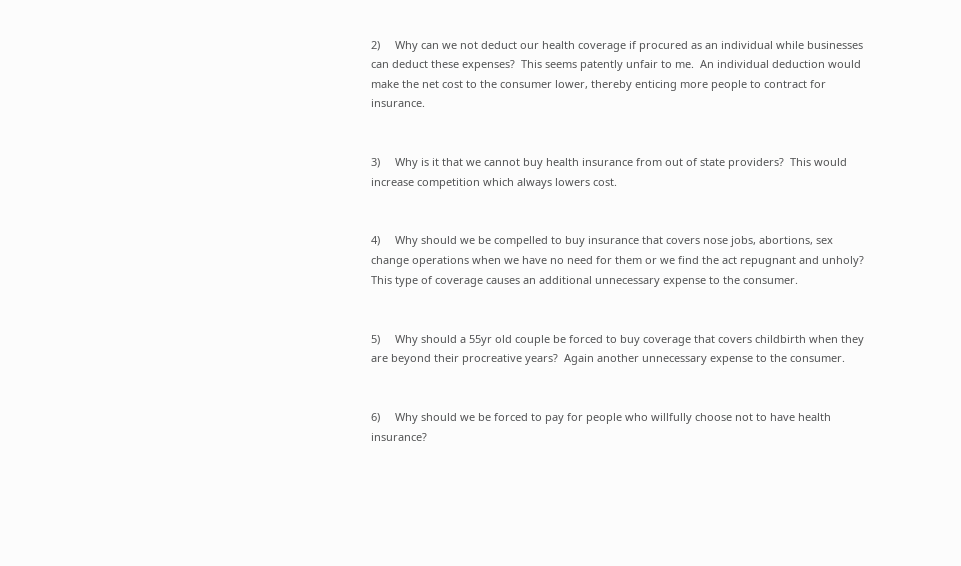2)     Why can we not deduct our health coverage if procured as an individual while businesses can deduct these expenses?  This seems patently unfair to me.  An individual deduction would make the net cost to the consumer lower, thereby enticing more people to contract for insurance.


3)     Why is it that we cannot buy health insurance from out of state providers?  This would increase competition which always lowers cost.


4)     Why should we be compelled to buy insurance that covers nose jobs, abortions, sex change operations when we have no need for them or we find the act repugnant and unholy?  This type of coverage causes an additional unnecessary expense to the consumer.


5)     Why should a 55yr old couple be forced to buy coverage that covers childbirth when they are beyond their procreative years?  Again another unnecessary expense to the consumer.


6)     Why should we be forced to pay for people who willfully choose not to have health insurance?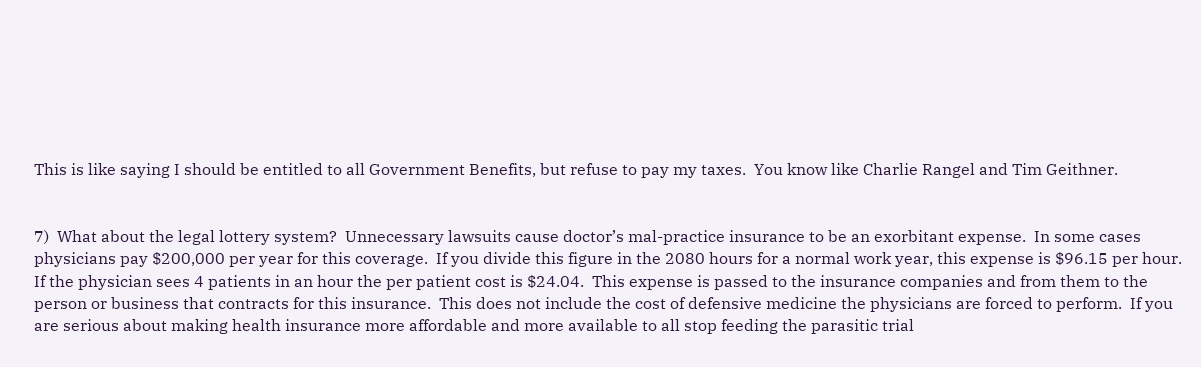This is like saying I should be entitled to all Government Benefits, but refuse to pay my taxes.  You know like Charlie Rangel and Tim Geithner.


7)  What about the legal lottery system?  Unnecessary lawsuits cause doctor’s mal-practice insurance to be an exorbitant expense.  In some cases physicians pay $200,000 per year for this coverage.  If you divide this figure in the 2080 hours for a normal work year, this expense is $96.15 per hour.  If the physician sees 4 patients in an hour the per patient cost is $24.04.  This expense is passed to the insurance companies and from them to the person or business that contracts for this insurance.  This does not include the cost of defensive medicine the physicians are forced to perform.  If you are serious about making health insurance more affordable and more available to all stop feeding the parasitic trial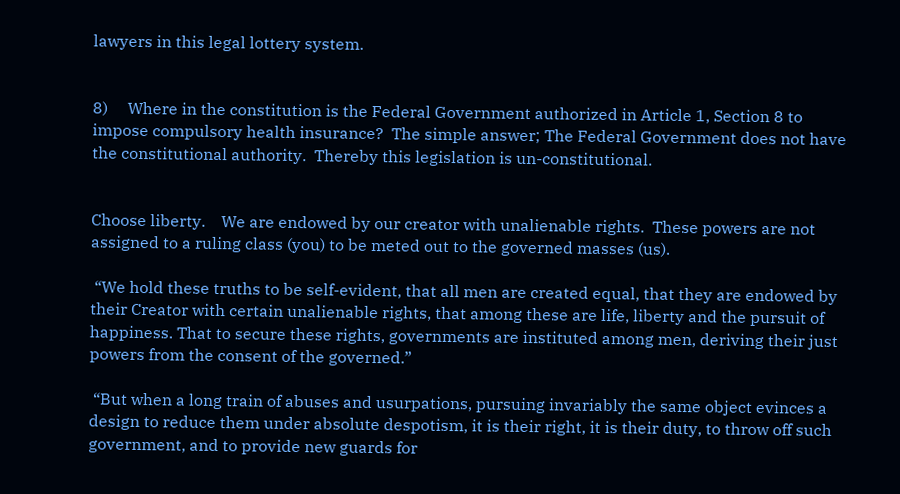lawyers in this legal lottery system.


8)     Where in the constitution is the Federal Government authorized in Article 1, Section 8 to impose compulsory health insurance?  The simple answer; The Federal Government does not have the constitutional authority.  Thereby this legislation is un-constitutional.


Choose liberty.    We are endowed by our creator with unalienable rights.  These powers are not assigned to a ruling class (you) to be meted out to the governed masses (us).

 “We hold these truths to be self-evident, that all men are created equal, that they are endowed by their Creator with certain unalienable rights, that among these are life, liberty and the pursuit of happiness. That to secure these rights, governments are instituted among men, deriving their just powers from the consent of the governed.”

 “But when a long train of abuses and usurpations, pursuing invariably the same object evinces a design to reduce them under absolute despotism, it is their right, it is their duty, to throw off such government, and to provide new guards for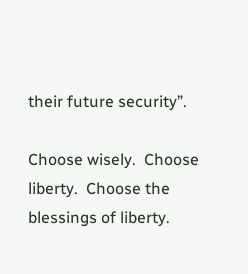their future security”.

Choose wisely.  Choose liberty.  Choose the blessings of liberty.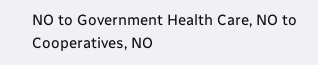NO to Government Health Care, NO to Cooperatives, NO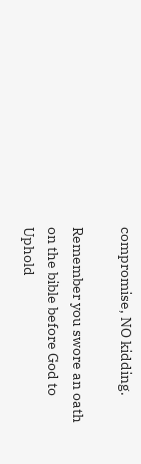compromise, NO kidding.

Remember you swore an oath on the bible before God to Uphold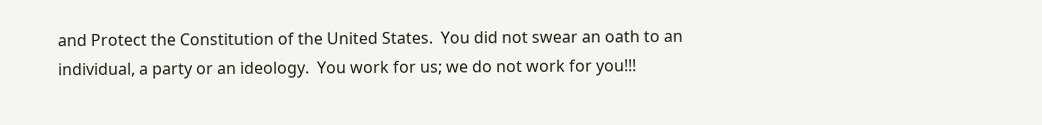and Protect the Constitution of the United States.  You did not swear an oath to an individual, a party or an ideology.  You work for us; we do not work for you!!!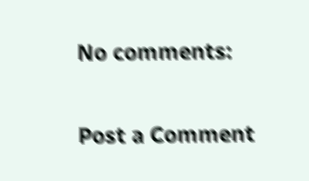No comments:

Post a Comment